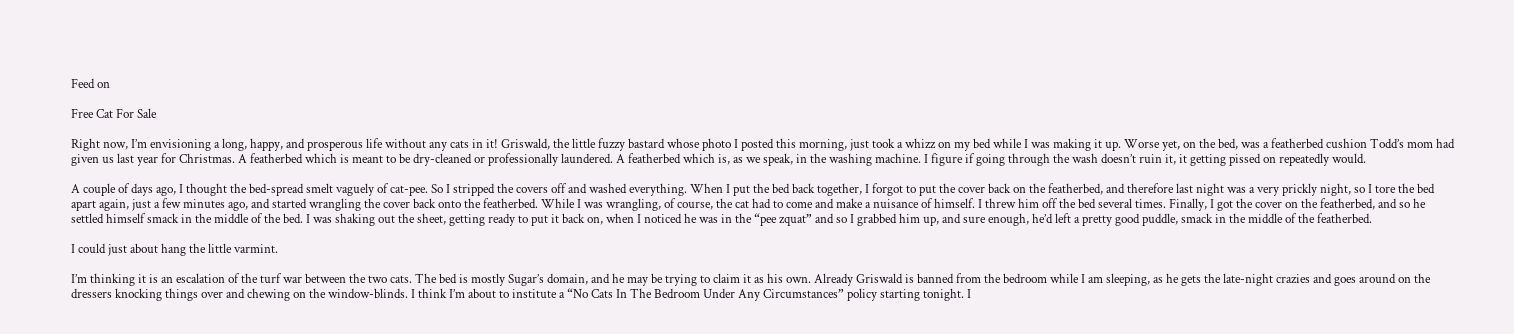Feed on

Free Cat For Sale

Right now, I’m envisioning a long, happy, and prosperous life without any cats in it! Griswald, the little fuzzy bastard whose photo I posted this morning, just took a whizz on my bed while I was making it up. Worse yet, on the bed, was a featherbed cushion Todd’s mom had given us last year for Christmas. A featherbed which is meant to be dry-cleaned or professionally laundered. A featherbed which is, as we speak, in the washing machine. I figure if going through the wash doesn’t ruin it, it getting pissed on repeatedly would.

A couple of days ago, I thought the bed-spread smelt vaguely of cat-pee. So I stripped the covers off and washed everything. When I put the bed back together, I forgot to put the cover back on the featherbed, and therefore last night was a very prickly night, so I tore the bed apart again, just a few minutes ago, and started wrangling the cover back onto the featherbed. While I was wrangling, of course, the cat had to come and make a nuisance of himself. I threw him off the bed several times. Finally, I got the cover on the featherbed, and so he settled himself smack in the middle of the bed. I was shaking out the sheet, getting ready to put it back on, when I noticed he was in the “pee zquat” and so I grabbed him up, and sure enough, he’d left a pretty good puddle, smack in the middle of the featherbed.

I could just about hang the little varmint.

I’m thinking it is an escalation of the turf war between the two cats. The bed is mostly Sugar’s domain, and he may be trying to claim it as his own. Already Griswald is banned from the bedroom while I am sleeping, as he gets the late-night crazies and goes around on the dressers knocking things over and chewing on the window-blinds. I think I’m about to institute a “No Cats In The Bedroom Under Any Circumstances” policy starting tonight. I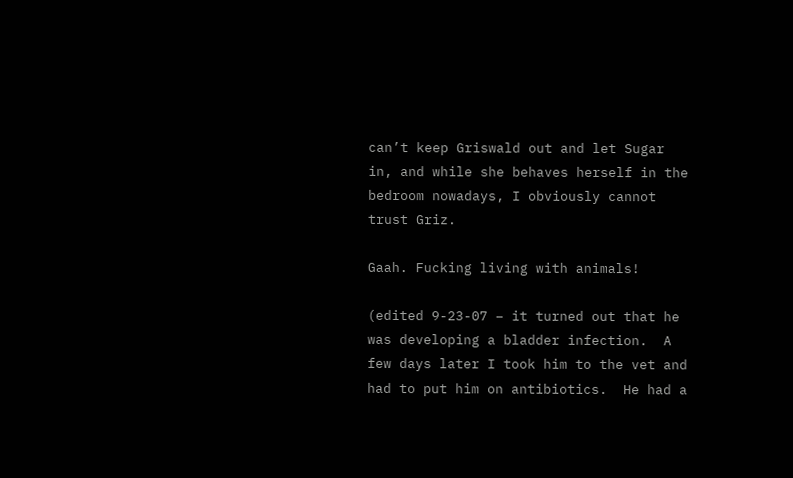can’t keep Griswald out and let Sugar in, and while she behaves herself in the bedroom nowadays, I obviously cannot trust Griz.

Gaah. Fucking living with animals!

(edited 9-23-07 – it turned out that he was developing a bladder infection.  A few days later I took him to the vet and had to put him on antibiotics.  He had a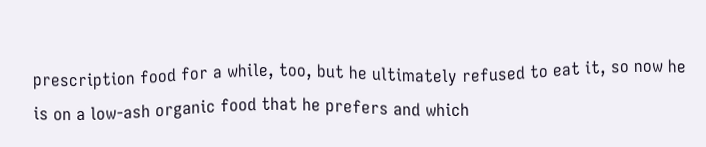prescription food for a while, too, but he ultimately refused to eat it, so now he is on a low-ash organic food that he prefers and which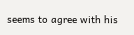seems to agree with his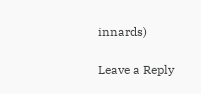innards)

Leave a Reply